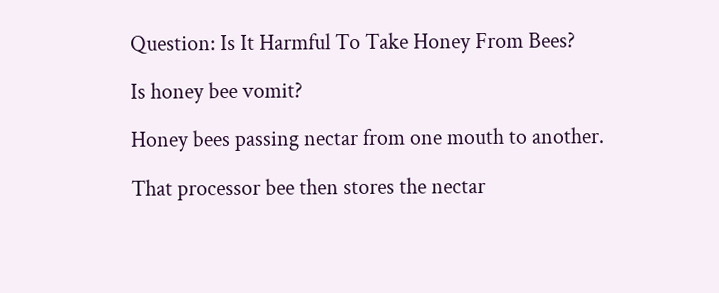Question: Is It Harmful To Take Honey From Bees?

Is honey bee vomit?

Honey bees passing nectar from one mouth to another.

That processor bee then stores the nectar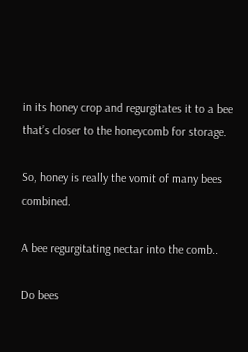in its honey crop and regurgitates it to a bee that’s closer to the honeycomb for storage.

So, honey is really the vomit of many bees combined.

A bee regurgitating nectar into the comb..

Do bees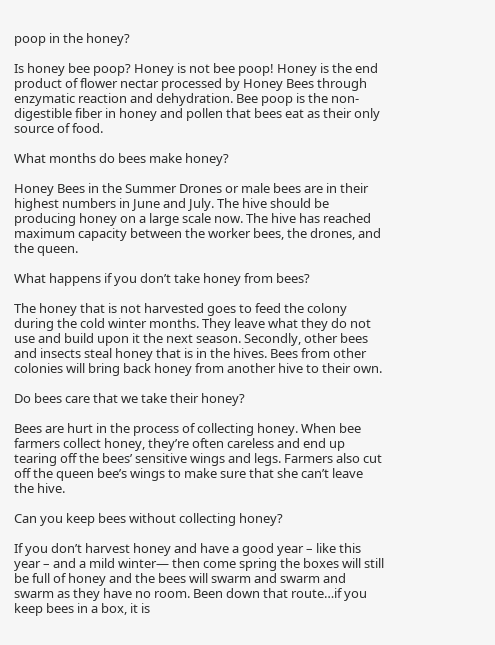poop in the honey?

Is honey bee poop? Honey is not bee poop! Honey is the end product of flower nectar processed by Honey Bees through enzymatic reaction and dehydration. Bee poop is the non-digestible fiber in honey and pollen that bees eat as their only source of food.

What months do bees make honey?

Honey Bees in the Summer Drones or male bees are in their highest numbers in June and July. The hive should be producing honey on a large scale now. The hive has reached maximum capacity between the worker bees, the drones, and the queen.

What happens if you don’t take honey from bees?

The honey that is not harvested goes to feed the colony during the cold winter months. They leave what they do not use and build upon it the next season. Secondly, other bees and insects steal honey that is in the hives. Bees from other colonies will bring back honey from another hive to their own.

Do bees care that we take their honey?

Bees are hurt in the process of collecting honey. When bee farmers collect honey, they’re often careless and end up tearing off the bees’ sensitive wings and legs. Farmers also cut off the queen bee’s wings to make sure that she can’t leave the hive.

Can you keep bees without collecting honey?

If you don’t harvest honey and have a good year – like this year – and a mild winter— then come spring the boxes will still be full of honey and the bees will swarm and swarm and swarm as they have no room. Been down that route…if you keep bees in a box, it is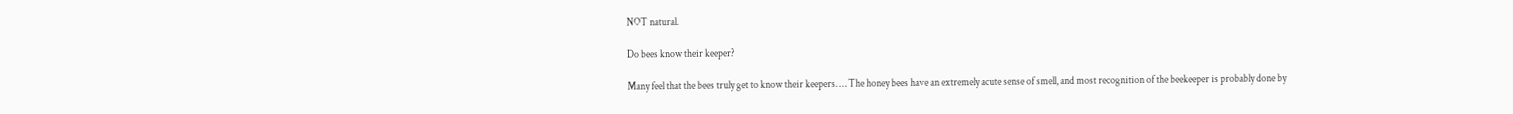NOT natural.

Do bees know their keeper?

Many feel that the bees truly get to know their keepers. … The honey bees have an extremely acute sense of smell, and most recognition of the beekeeper is probably done by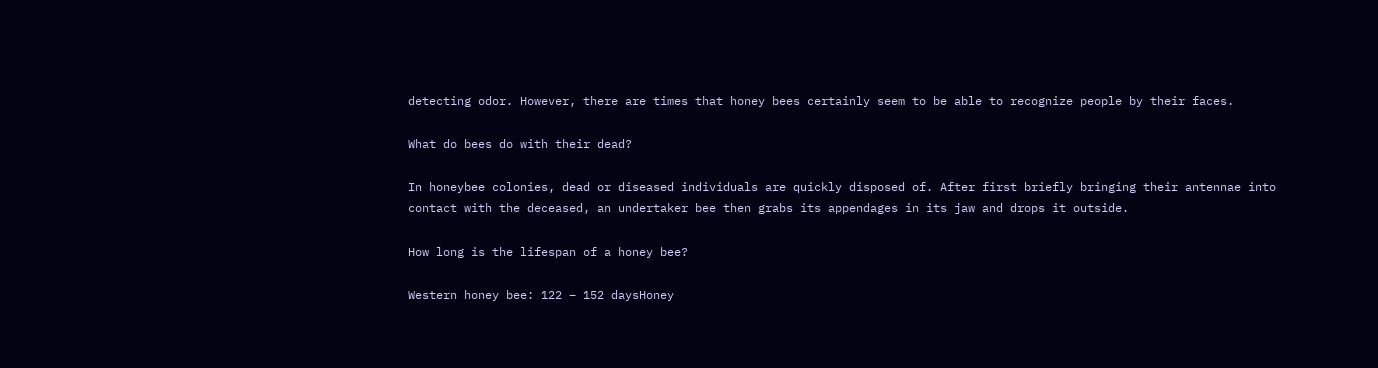detecting odor. However, there are times that honey bees certainly seem to be able to recognize people by their faces.

What do bees do with their dead?

In honeybee colonies, dead or diseased individuals are quickly disposed of. After first briefly bringing their antennae into contact with the deceased, an undertaker bee then grabs its appendages in its jaw and drops it outside.

How long is the lifespan of a honey bee?

Western honey bee: 122 – 152 daysHoney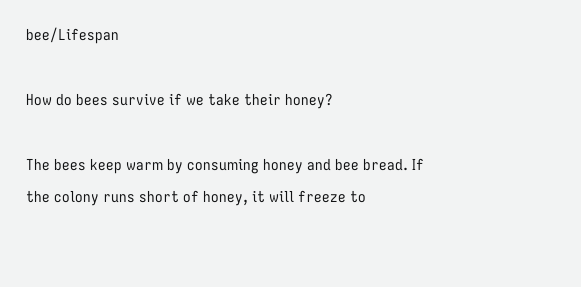bee/Lifespan

How do bees survive if we take their honey?

The bees keep warm by consuming honey and bee bread. If the colony runs short of honey, it will freeze to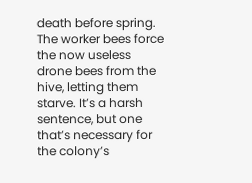death before spring. The worker bees force the now useless drone bees from the hive, letting them starve. It’s a harsh sentence, but one that’s necessary for the colony’s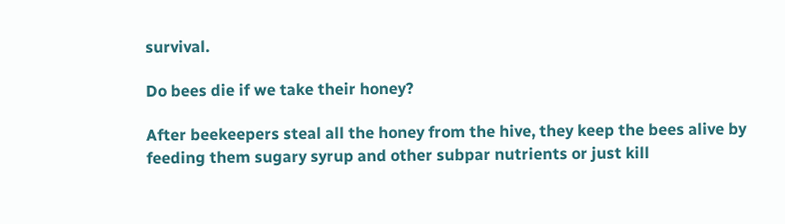survival.

Do bees die if we take their honey?

After beekeepers steal all the honey from the hive, they keep the bees alive by feeding them sugary syrup and other subpar nutrients or just kill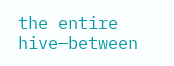the entire hive—between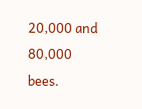20,000 and 80,000 bees.